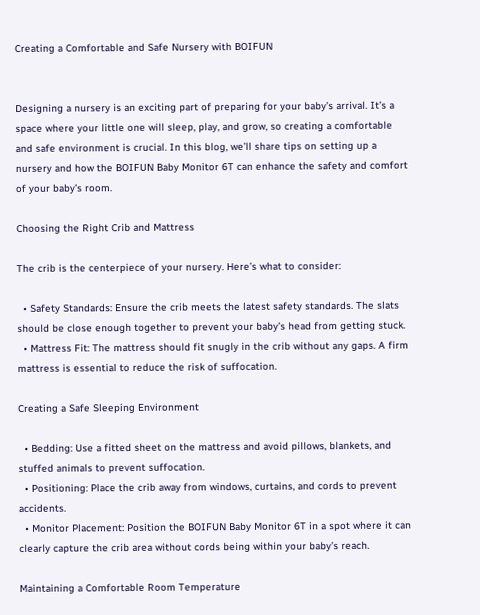Creating a Comfortable and Safe Nursery with BOIFUN


Designing a nursery is an exciting part of preparing for your baby’s arrival. It’s a space where your little one will sleep, play, and grow, so creating a comfortable and safe environment is crucial. In this blog, we’ll share tips on setting up a nursery and how the BOIFUN Baby Monitor 6T can enhance the safety and comfort of your baby’s room.

Choosing the Right Crib and Mattress

The crib is the centerpiece of your nursery. Here’s what to consider:

  • Safety Standards: Ensure the crib meets the latest safety standards. The slats should be close enough together to prevent your baby’s head from getting stuck.
  • Mattress Fit: The mattress should fit snugly in the crib without any gaps. A firm mattress is essential to reduce the risk of suffocation.

Creating a Safe Sleeping Environment

  • Bedding: Use a fitted sheet on the mattress and avoid pillows, blankets, and stuffed animals to prevent suffocation.
  • Positioning: Place the crib away from windows, curtains, and cords to prevent accidents.
  • Monitor Placement: Position the BOIFUN Baby Monitor 6T in a spot where it can clearly capture the crib area without cords being within your baby’s reach.

Maintaining a Comfortable Room Temperature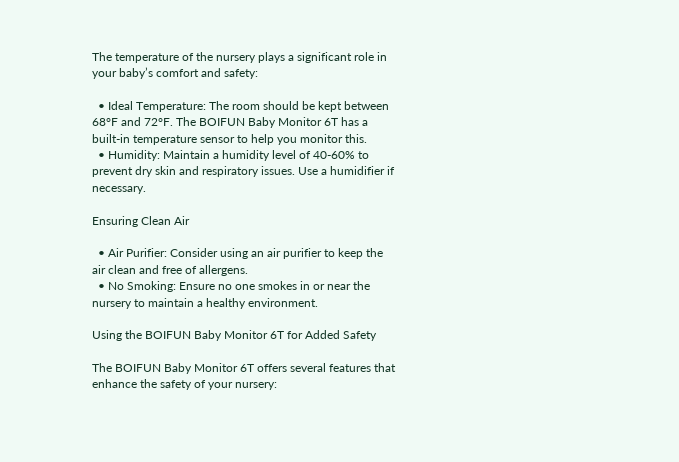The temperature of the nursery plays a significant role in your baby’s comfort and safety:

  • Ideal Temperature: The room should be kept between 68°F and 72°F. The BOIFUN Baby Monitor 6T has a built-in temperature sensor to help you monitor this.
  • Humidity: Maintain a humidity level of 40-60% to prevent dry skin and respiratory issues. Use a humidifier if necessary.

Ensuring Clean Air

  • Air Purifier: Consider using an air purifier to keep the air clean and free of allergens.
  • No Smoking: Ensure no one smokes in or near the nursery to maintain a healthy environment.

Using the BOIFUN Baby Monitor 6T for Added Safety

The BOIFUN Baby Monitor 6T offers several features that enhance the safety of your nursery: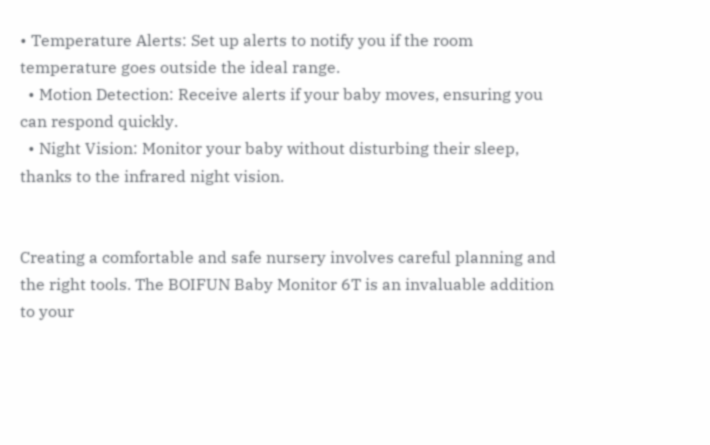• Temperature Alerts: Set up alerts to notify you if the room temperature goes outside the ideal range.
  • Motion Detection: Receive alerts if your baby moves, ensuring you can respond quickly.
  • Night Vision: Monitor your baby without disturbing their sleep, thanks to the infrared night vision.


Creating a comfortable and safe nursery involves careful planning and the right tools. The BOIFUN Baby Monitor 6T is an invaluable addition to your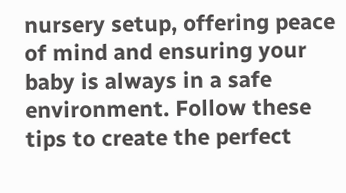nursery setup, offering peace of mind and ensuring your baby is always in a safe environment. Follow these tips to create the perfect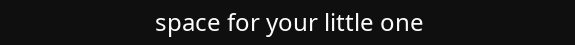space for your little one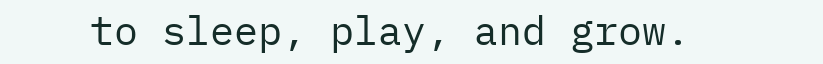to sleep, play, and grow.